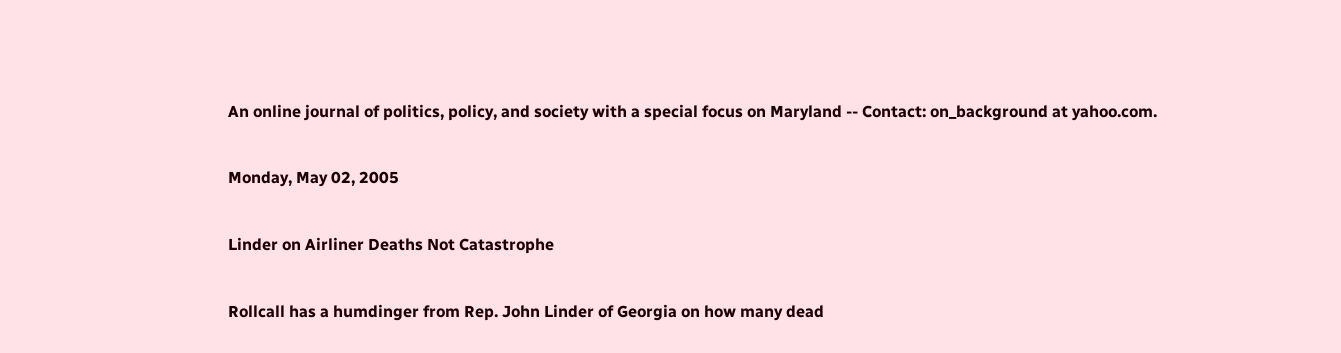An online journal of politics, policy, and society with a special focus on Maryland -- Contact: on_background at yahoo.com.

Monday, May 02, 2005

Linder on Airliner Deaths Not Catastrophe

Rollcall has a humdinger from Rep. John Linder of Georgia on how many dead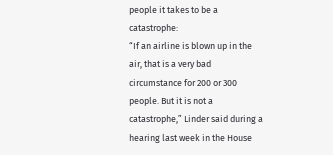people it takes to be a catastrophe:
“If an airline is blown up in the air, that is a very bad circumstance for 200 or 300 people. But it is not a catastrophe,” Linder said during a hearing last week in the House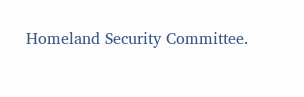Homeland Security Committee.